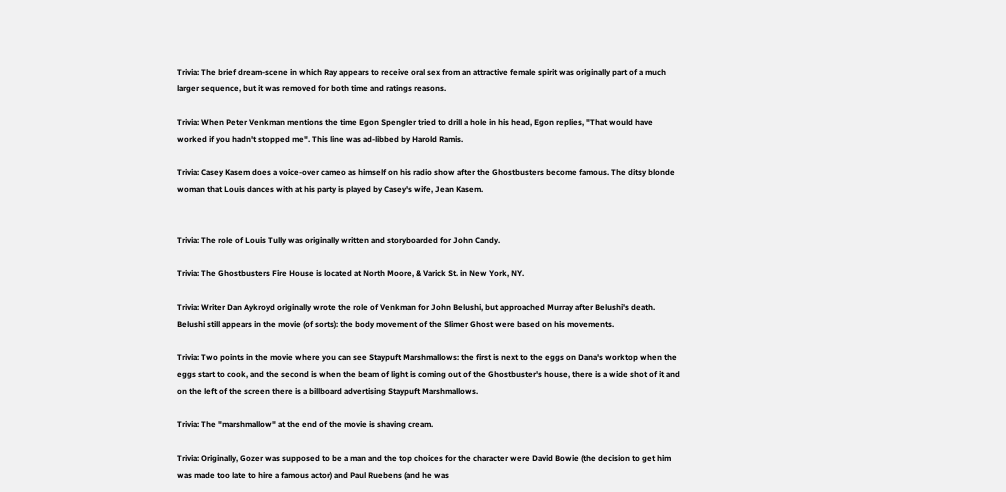Trivia: The brief dream-scene in which Ray appears to receive oral sex from an attractive female spirit was originally part of a much larger sequence, but it was removed for both time and ratings reasons.

Trivia: When Peter Venkman mentions the time Egon Spengler tried to drill a hole in his head, Egon replies, "That would have worked if you hadn't stopped me". This line was ad-libbed by Harold Ramis.

Trivia: Casey Kasem does a voice-over cameo as himself on his radio show after the Ghostbusters become famous. The ditsy blonde woman that Louis dances with at his party is played by Casey's wife, Jean Kasem.


Trivia: The role of Louis Tully was originally written and storyboarded for John Candy.

Trivia: The Ghostbusters Fire House is located at North Moore, & Varick St. in New York, NY.

Trivia: Writer Dan Aykroyd originally wrote the role of Venkman for John Belushi, but approached Murray after Belushi's death. Belushi still appears in the movie (of sorts): the body movement of the Slimer Ghost were based on his movements.

Trivia: Two points in the movie where you can see Staypuft Marshmallows: the first is next to the eggs on Dana's worktop when the eggs start to cook, and the second is when the beam of light is coming out of the Ghostbuster's house, there is a wide shot of it and on the left of the screen there is a billboard advertising Staypuft Marshmallows.

Trivia: The "marshmallow" at the end of the movie is shaving cream.

Trivia: Originally, Gozer was supposed to be a man and the top choices for the character were David Bowie (the decision to get him was made too late to hire a famous actor) and Paul Ruebens (and he was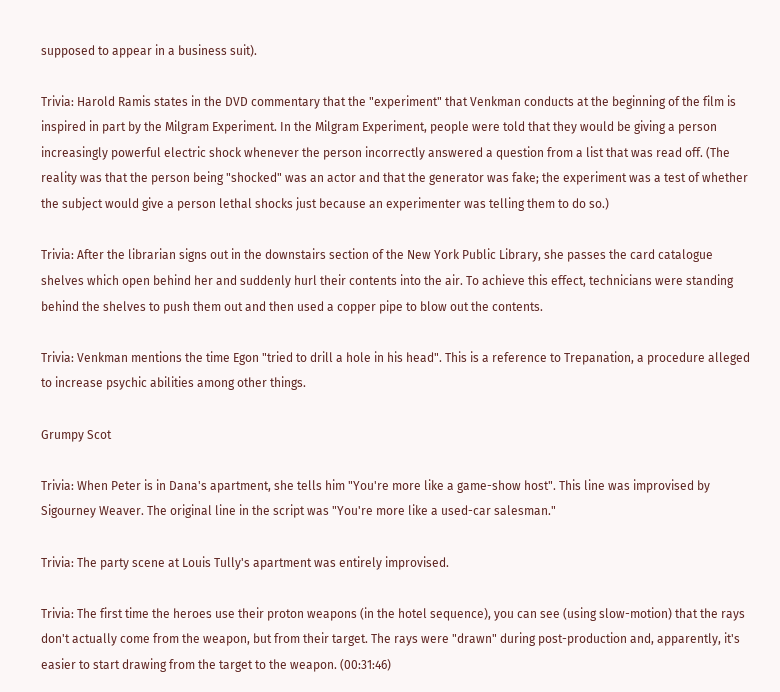supposed to appear in a business suit).

Trivia: Harold Ramis states in the DVD commentary that the "experiment" that Venkman conducts at the beginning of the film is inspired in part by the Milgram Experiment. In the Milgram Experiment, people were told that they would be giving a person increasingly powerful electric shock whenever the person incorrectly answered a question from a list that was read off. (The reality was that the person being "shocked" was an actor and that the generator was fake; the experiment was a test of whether the subject would give a person lethal shocks just because an experimenter was telling them to do so.)

Trivia: After the librarian signs out in the downstairs section of the New York Public Library, she passes the card catalogue shelves which open behind her and suddenly hurl their contents into the air. To achieve this effect, technicians were standing behind the shelves to push them out and then used a copper pipe to blow out the contents.

Trivia: Venkman mentions the time Egon "tried to drill a hole in his head". This is a reference to Trepanation, a procedure alleged to increase psychic abilities among other things.

Grumpy Scot

Trivia: When Peter is in Dana's apartment, she tells him "You're more like a game-show host". This line was improvised by Sigourney Weaver. The original line in the script was "You're more like a used-car salesman."

Trivia: The party scene at Louis Tully's apartment was entirely improvised.

Trivia: The first time the heroes use their proton weapons (in the hotel sequence), you can see (using slow-motion) that the rays don't actually come from the weapon, but from their target. The rays were "drawn" during post-production and, apparently, it's easier to start drawing from the target to the weapon. (00:31:46)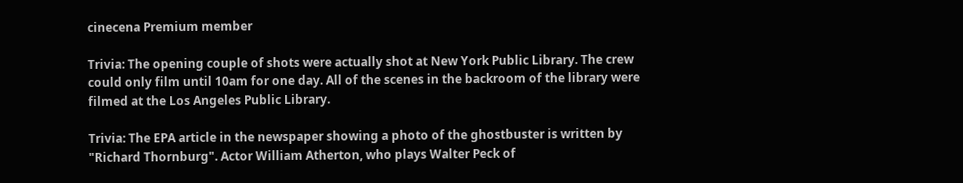cinecena Premium member

Trivia: The opening couple of shots were actually shot at New York Public Library. The crew could only film until 10am for one day. All of the scenes in the backroom of the library were filmed at the Los Angeles Public Library.

Trivia: The EPA article in the newspaper showing a photo of the ghostbuster is written by "Richard Thornburg". Actor William Atherton, who plays Walter Peck of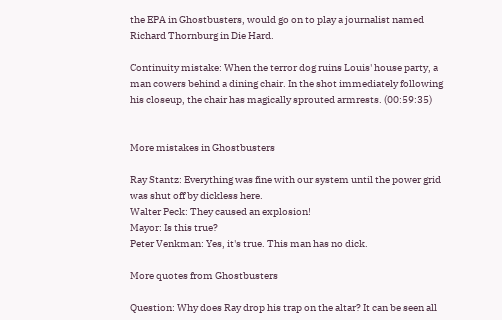the EPA in Ghostbusters, would go on to play a journalist named Richard Thornburg in Die Hard.

Continuity mistake: When the terror dog ruins Louis' house party, a man cowers behind a dining chair. In the shot immediately following his closeup, the chair has magically sprouted armrests. (00:59:35)


More mistakes in Ghostbusters

Ray Stantz: Everything was fine with our system until the power grid was shut off by dickless here.
Walter Peck: They caused an explosion!
Mayor: Is this true?
Peter Venkman: Yes, it's true. This man has no dick.

More quotes from Ghostbusters

Question: Why does Ray drop his trap on the altar? It can be seen all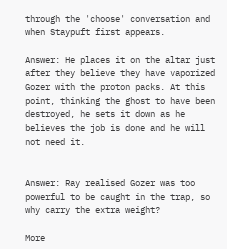through the 'choose' conversation and when Staypuft first appears.

Answer: He places it on the altar just after they believe they have vaporized Gozer with the proton packs. At this point, thinking the ghost to have been destroyed, he sets it down as he believes the job is done and he will not need it.


Answer: Ray realised Gozer was too powerful to be caught in the trap, so why carry the extra weight?

More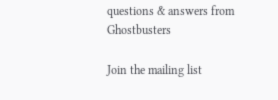questions & answers from Ghostbusters

Join the mailing list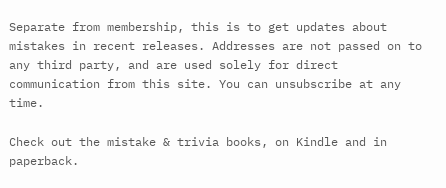Separate from membership, this is to get updates about mistakes in recent releases. Addresses are not passed on to any third party, and are used solely for direct communication from this site. You can unsubscribe at any time.

Check out the mistake & trivia books, on Kindle and in paperback.